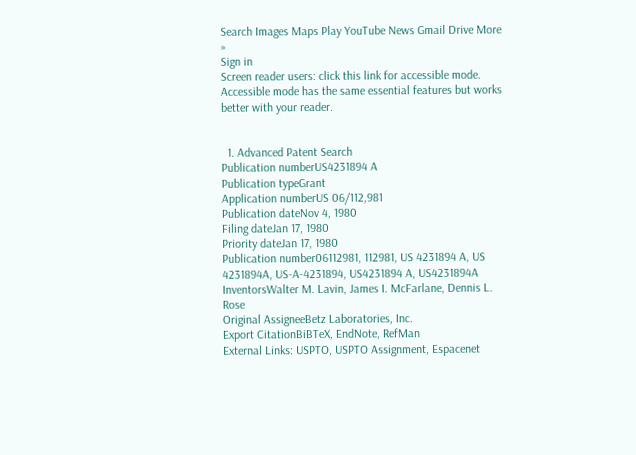Search Images Maps Play YouTube News Gmail Drive More »
Sign in
Screen reader users: click this link for accessible mode. Accessible mode has the same essential features but works better with your reader.


  1. Advanced Patent Search
Publication numberUS4231894 A
Publication typeGrant
Application numberUS 06/112,981
Publication dateNov 4, 1980
Filing dateJan 17, 1980
Priority dateJan 17, 1980
Publication number06112981, 112981, US 4231894 A, US 4231894A, US-A-4231894, US4231894 A, US4231894A
InventorsWalter M. Lavin, James I. McFarlane, Dennis L. Rose
Original AssigneeBetz Laboratories, Inc.
Export CitationBiBTeX, EndNote, RefMan
External Links: USPTO, USPTO Assignment, Espacenet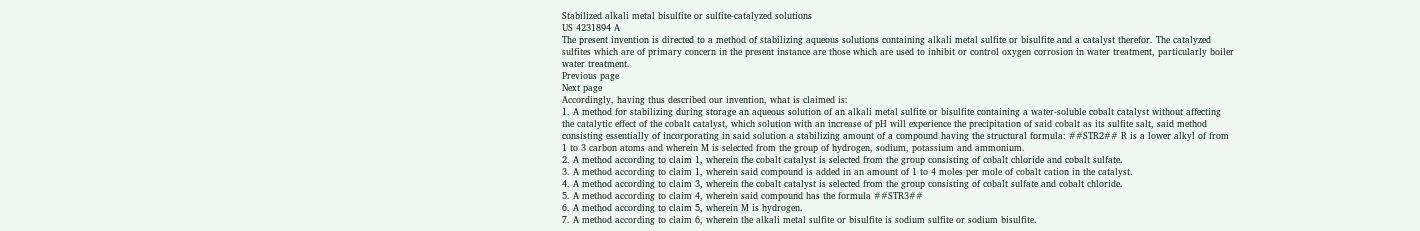Stabilized alkali metal bisulfite or sulfite-catalyzed solutions
US 4231894 A
The present invention is directed to a method of stabilizing aqueous solutions containing alkali metal sulfite or bisulfite and a catalyst therefor. The catalyzed sulfites which are of primary concern in the present instance are those which are used to inhibit or control oxygen corrosion in water treatment, particularly boiler water treatment.
Previous page
Next page
Accordingly, having thus described our invention, what is claimed is:
1. A method for stabilizing during storage an aqueous solution of an alkali metal sulfite or bisulfite containing a water-soluble cobalt catalyst without affecting the catalytic effect of the cobalt catalyst, which solution with an increase of pH will experience the precipitation of said cobalt as its sulfite salt, said method consisting essentially of incorporating in said solution a stabilizing amount of a compound having the structural formula: ##STR2## R is a lower alkyl of from 1 to 3 carbon atoms and wherein M is selected from the group of hydrogen, sodium, potassium and ammonium.
2. A method according to claim 1, wherein the cobalt catalyst is selected from the group consisting of cobalt chloride and cobalt sulfate.
3. A method according to claim 1, wherein said compound is added in an amount of 1 to 4 moles per mole of cobalt cation in the catalyst.
4. A method according to claim 3, wherein the cobalt catalyst is selected from the group consisting of cobalt sulfate and cobalt chloride.
5. A method according to claim 4, wherein said compound has the formula ##STR3##
6. A method according to claim 5, wherein M is hydrogen.
7. A method according to claim 6, wherein the alkali metal sulfite or bisulfite is sodium sulfite or sodium bisulfite.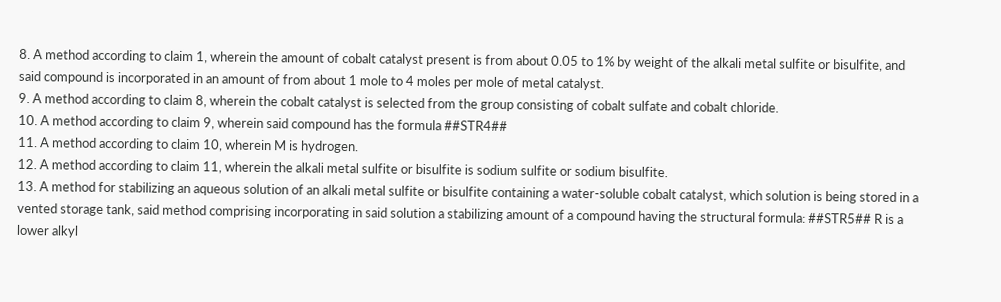8. A method according to claim 1, wherein the amount of cobalt catalyst present is from about 0.05 to 1% by weight of the alkali metal sulfite or bisulfite, and said compound is incorporated in an amount of from about 1 mole to 4 moles per mole of metal catalyst.
9. A method according to claim 8, wherein the cobalt catalyst is selected from the group consisting of cobalt sulfate and cobalt chloride.
10. A method according to claim 9, wherein said compound has the formula ##STR4##
11. A method according to claim 10, wherein M is hydrogen.
12. A method according to claim 11, wherein the alkali metal sulfite or bisulfite is sodium sulfite or sodium bisulfite.
13. A method for stabilizing an aqueous solution of an alkali metal sulfite or bisulfite containing a water-soluble cobalt catalyst, which solution is being stored in a vented storage tank, said method comprising incorporating in said solution a stabilizing amount of a compound having the structural formula: ##STR5## R is a lower alkyl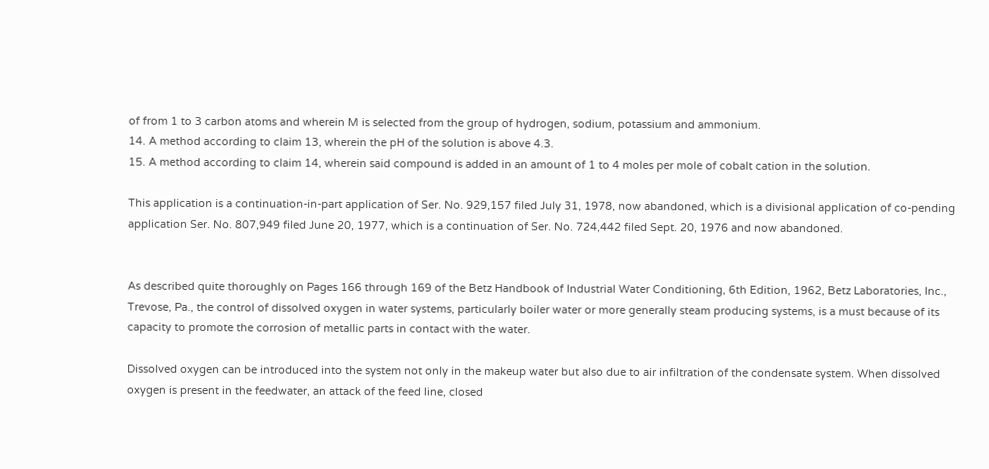of from 1 to 3 carbon atoms and wherein M is selected from the group of hydrogen, sodium, potassium and ammonium.
14. A method according to claim 13, wherein the pH of the solution is above 4.3.
15. A method according to claim 14, wherein said compound is added in an amount of 1 to 4 moles per mole of cobalt cation in the solution.

This application is a continuation-in-part application of Ser. No. 929,157 filed July 31, 1978, now abandoned, which is a divisional application of co-pending application Ser. No. 807,949 filed June 20, 1977, which is a continuation of Ser. No. 724,442 filed Sept. 20, 1976 and now abandoned.


As described quite thoroughly on Pages 166 through 169 of the Betz Handbook of Industrial Water Conditioning, 6th Edition, 1962, Betz Laboratories, Inc., Trevose, Pa., the control of dissolved oxygen in water systems, particularly boiler water or more generally steam producing systems, is a must because of its capacity to promote the corrosion of metallic parts in contact with the water.

Dissolved oxygen can be introduced into the system not only in the makeup water but also due to air infiltration of the condensate system. When dissolved oxygen is present in the feedwater, an attack of the feed line, closed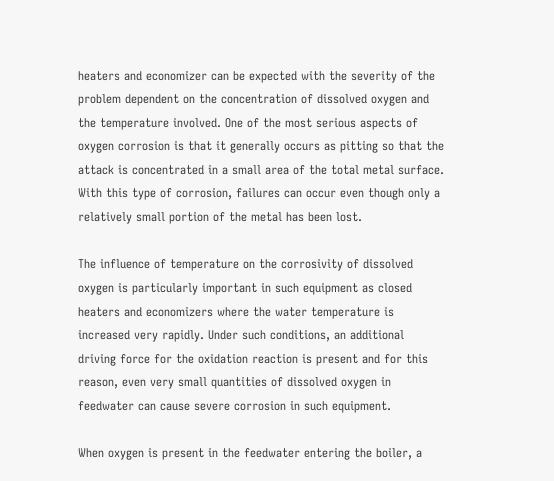heaters and economizer can be expected with the severity of the problem dependent on the concentration of dissolved oxygen and the temperature involved. One of the most serious aspects of oxygen corrosion is that it generally occurs as pitting so that the attack is concentrated in a small area of the total metal surface. With this type of corrosion, failures can occur even though only a relatively small portion of the metal has been lost.

The influence of temperature on the corrosivity of dissolved oxygen is particularly important in such equipment as closed heaters and economizers where the water temperature is increased very rapidly. Under such conditions, an additional driving force for the oxidation reaction is present and for this reason, even very small quantities of dissolved oxygen in feedwater can cause severe corrosion in such equipment.

When oxygen is present in the feedwater entering the boiler, a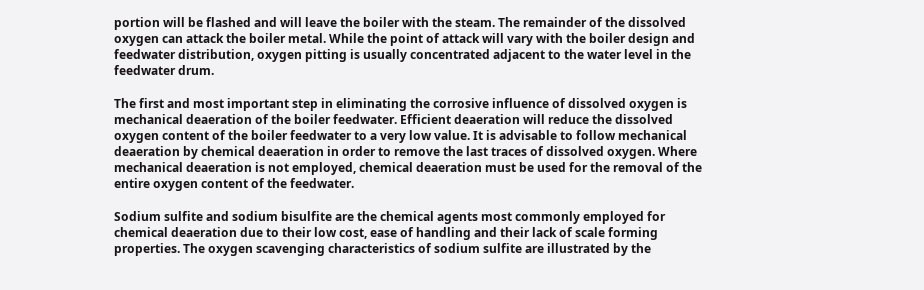portion will be flashed and will leave the boiler with the steam. The remainder of the dissolved oxygen can attack the boiler metal. While the point of attack will vary with the boiler design and feedwater distribution, oxygen pitting is usually concentrated adjacent to the water level in the feedwater drum.

The first and most important step in eliminating the corrosive influence of dissolved oxygen is mechanical deaeration of the boiler feedwater. Efficient deaeration will reduce the dissolved oxygen content of the boiler feedwater to a very low value. It is advisable to follow mechanical deaeration by chemical deaeration in order to remove the last traces of dissolved oxygen. Where mechanical deaeration is not employed, chemical deaeration must be used for the removal of the entire oxygen content of the feedwater.

Sodium sulfite and sodium bisulfite are the chemical agents most commonly employed for chemical deaeration due to their low cost, ease of handling and their lack of scale forming properties. The oxygen scavenging characteristics of sodium sulfite are illustrated by the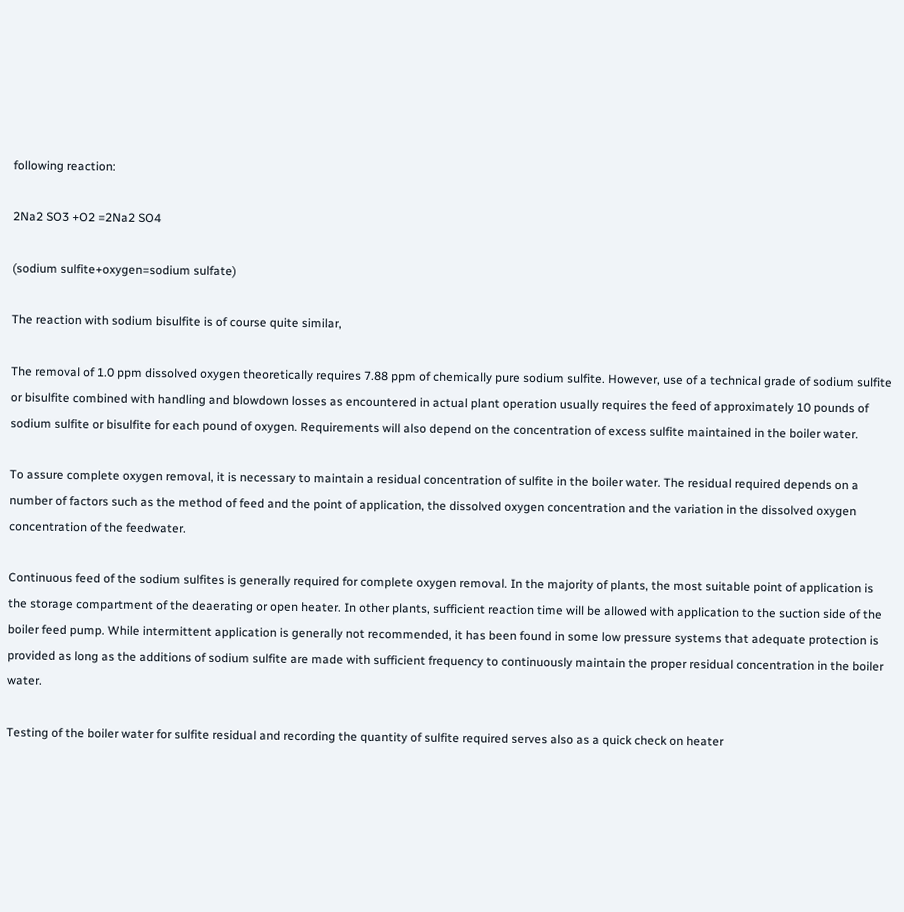following reaction:

2Na2 SO3 +O2 =2Na2 SO4

(sodium sulfite+oxygen=sodium sulfate)

The reaction with sodium bisulfite is of course quite similar,

The removal of 1.0 ppm dissolved oxygen theoretically requires 7.88 ppm of chemically pure sodium sulfite. However, use of a technical grade of sodium sulfite or bisulfite combined with handling and blowdown losses as encountered in actual plant operation usually requires the feed of approximately 10 pounds of sodium sulfite or bisulfite for each pound of oxygen. Requirements will also depend on the concentration of excess sulfite maintained in the boiler water.

To assure complete oxygen removal, it is necessary to maintain a residual concentration of sulfite in the boiler water. The residual required depends on a number of factors such as the method of feed and the point of application, the dissolved oxygen concentration and the variation in the dissolved oxygen concentration of the feedwater.

Continuous feed of the sodium sulfites is generally required for complete oxygen removal. In the majority of plants, the most suitable point of application is the storage compartment of the deaerating or open heater. In other plants, sufficient reaction time will be allowed with application to the suction side of the boiler feed pump. While intermittent application is generally not recommended, it has been found in some low pressure systems that adequate protection is provided as long as the additions of sodium sulfite are made with sufficient frequency to continuously maintain the proper residual concentration in the boiler water.

Testing of the boiler water for sulfite residual and recording the quantity of sulfite required serves also as a quick check on heater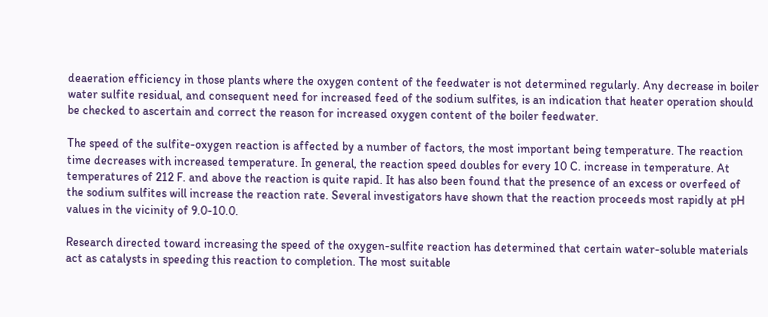deaeration efficiency in those plants where the oxygen content of the feedwater is not determined regularly. Any decrease in boiler water sulfite residual, and consequent need for increased feed of the sodium sulfites, is an indication that heater operation should be checked to ascertain and correct the reason for increased oxygen content of the boiler feedwater.

The speed of the sulfite-oxygen reaction is affected by a number of factors, the most important being temperature. The reaction time decreases with increased temperature. In general, the reaction speed doubles for every 10 C. increase in temperature. At temperatures of 212 F. and above the reaction is quite rapid. It has also been found that the presence of an excess or overfeed of the sodium sulfites will increase the reaction rate. Several investigators have shown that the reaction proceeds most rapidly at pH values in the vicinity of 9.0-10.0.

Research directed toward increasing the speed of the oxygen-sulfite reaction has determined that certain water-soluble materials act as catalysts in speeding this reaction to completion. The most suitable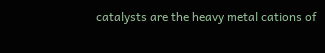catalysts are the heavy metal cations of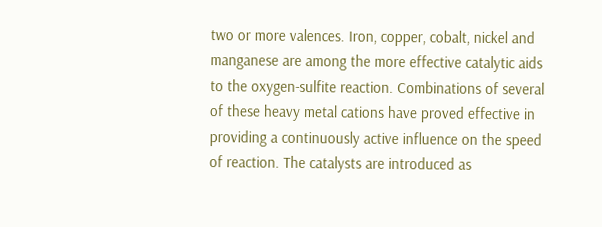two or more valences. Iron, copper, cobalt, nickel and manganese are among the more effective catalytic aids to the oxygen-sulfite reaction. Combinations of several of these heavy metal cations have proved effective in providing a continuously active influence on the speed of reaction. The catalysts are introduced as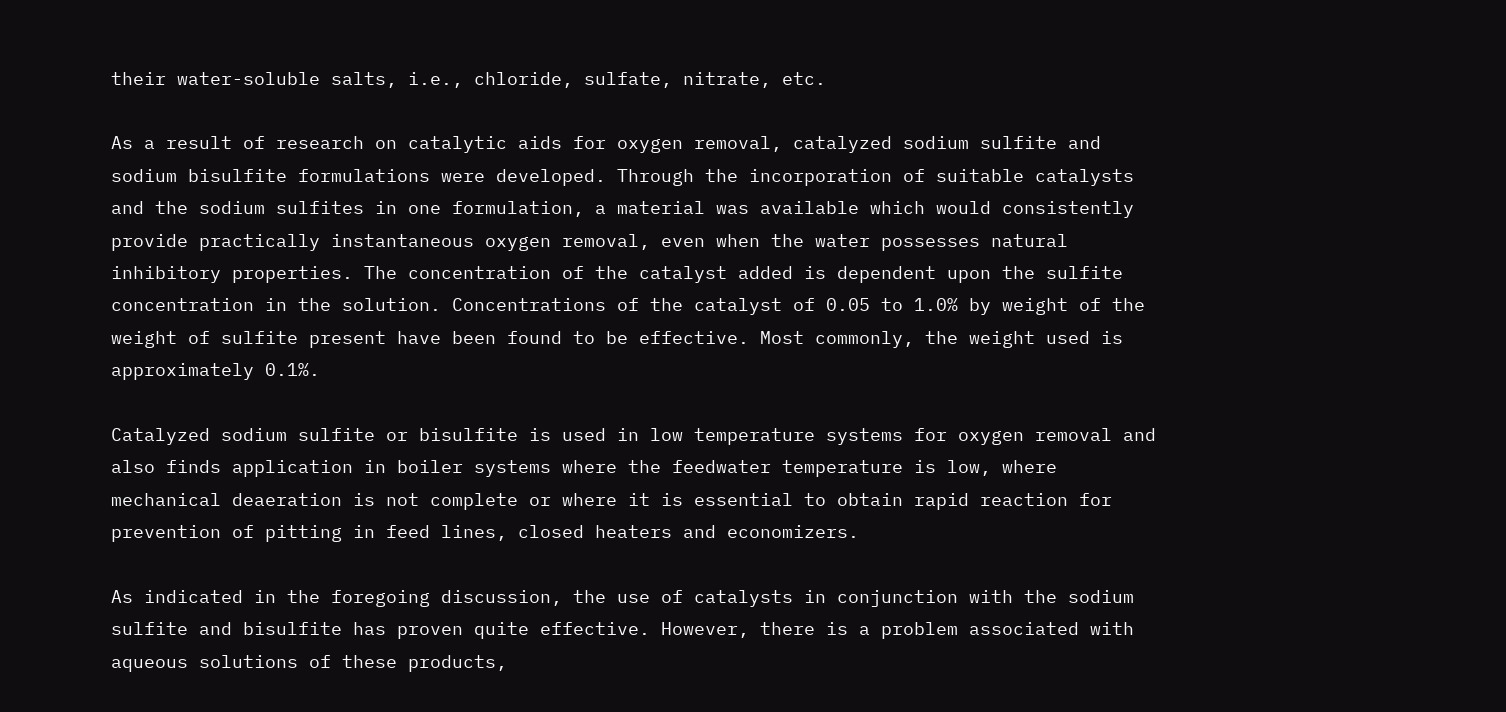their water-soluble salts, i.e., chloride, sulfate, nitrate, etc.

As a result of research on catalytic aids for oxygen removal, catalyzed sodium sulfite and sodium bisulfite formulations were developed. Through the incorporation of suitable catalysts and the sodium sulfites in one formulation, a material was available which would consistently provide practically instantaneous oxygen removal, even when the water possesses natural inhibitory properties. The concentration of the catalyst added is dependent upon the sulfite concentration in the solution. Concentrations of the catalyst of 0.05 to 1.0% by weight of the weight of sulfite present have been found to be effective. Most commonly, the weight used is approximately 0.1%.

Catalyzed sodium sulfite or bisulfite is used in low temperature systems for oxygen removal and also finds application in boiler systems where the feedwater temperature is low, where mechanical deaeration is not complete or where it is essential to obtain rapid reaction for prevention of pitting in feed lines, closed heaters and economizers.

As indicated in the foregoing discussion, the use of catalysts in conjunction with the sodium sulfite and bisulfite has proven quite effective. However, there is a problem associated with aqueous solutions of these products,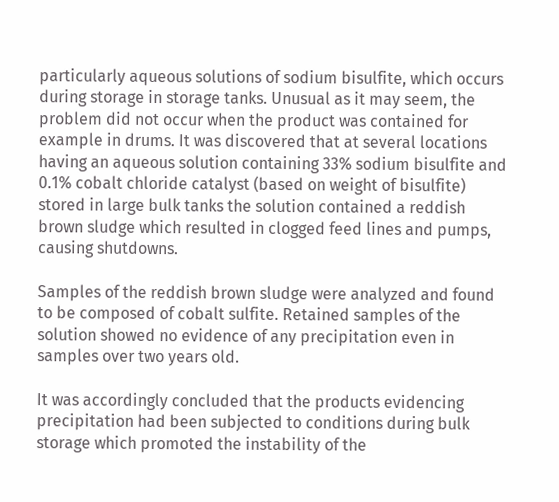particularly aqueous solutions of sodium bisulfite, which occurs during storage in storage tanks. Unusual as it may seem, the problem did not occur when the product was contained for example in drums. It was discovered that at several locations having an aqueous solution containing 33% sodium bisulfite and 0.1% cobalt chloride catalyst (based on weight of bisulfite) stored in large bulk tanks the solution contained a reddish brown sludge which resulted in clogged feed lines and pumps, causing shutdowns.

Samples of the reddish brown sludge were analyzed and found to be composed of cobalt sulfite. Retained samples of the solution showed no evidence of any precipitation even in samples over two years old.

It was accordingly concluded that the products evidencing precipitation had been subjected to conditions during bulk storage which promoted the instability of the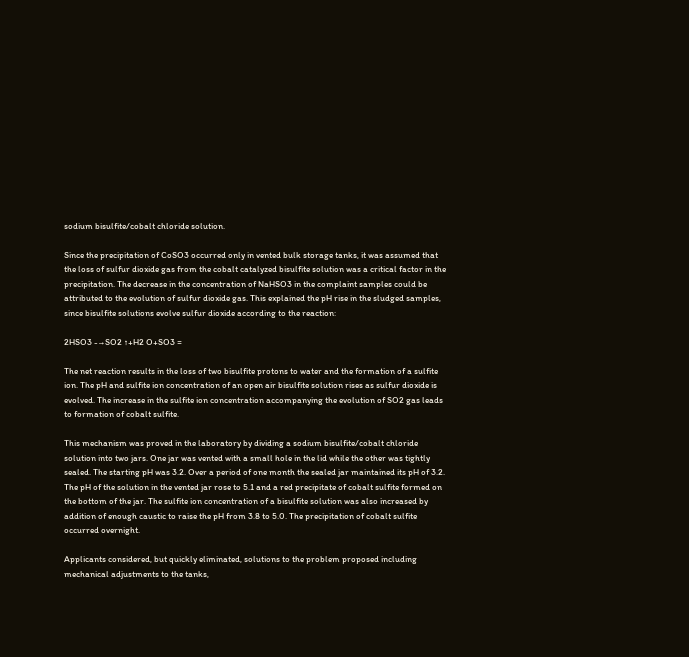sodium bisulfite/cobalt chloride solution.

Since the precipitation of CoSO3 occurred only in vented bulk storage tanks, it was assumed that the loss of sulfur dioxide gas from the cobalt catalyzed bisulfite solution was a critical factor in the precipitation. The decrease in the concentration of NaHSO3 in the complaint samples could be attributed to the evolution of sulfur dioxide gas. This explained the pH rise in the sludged samples, since bisulfite solutions evolve sulfur dioxide according to the reaction:

2HSO3 -→SO2 ↑+H2 O+SO3 =

The net reaction results in the loss of two bisulfite protons to water and the formation of a sulfite ion. The pH and sulfite ion concentration of an open air bisulfite solution rises as sulfur dioxide is evolved. The increase in the sulfite ion concentration accompanying the evolution of SO2 gas leads to formation of cobalt sulfite.

This mechanism was proved in the laboratory by dividing a sodium bisulfite/cobalt chloride solution into two jars. One jar was vented with a small hole in the lid while the other was tightly sealed. The starting pH was 3.2. Over a period of one month the sealed jar maintained its pH of 3.2. The pH of the solution in the vented jar rose to 5.1 and a red precipitate of cobalt sulfite formed on the bottom of the jar. The sulfite ion concentration of a bisulfite solution was also increased by addition of enough caustic to raise the pH from 3.8 to 5.0. The precipitation of cobalt sulfite occurred overnight.

Applicants considered, but quickly eliminated, solutions to the problem proposed including mechanical adjustments to the tanks,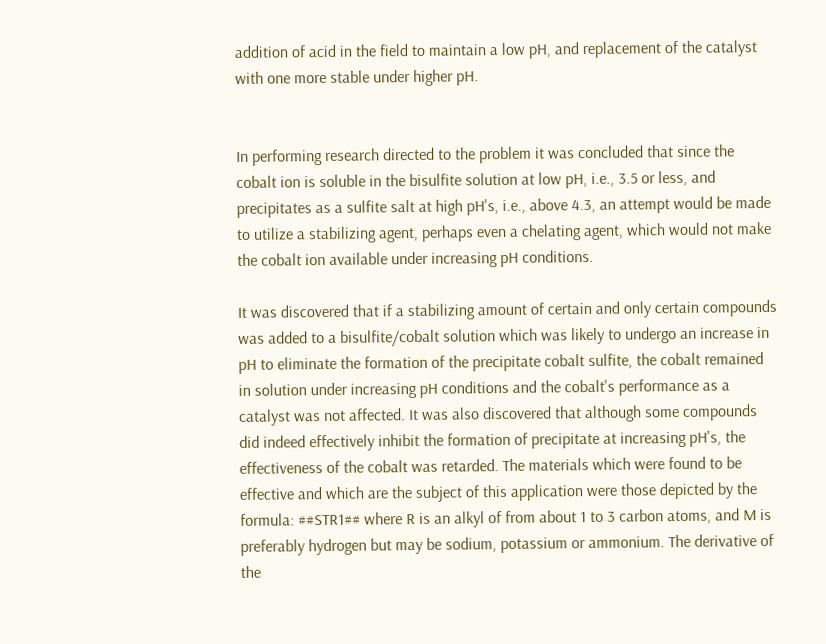addition of acid in the field to maintain a low pH, and replacement of the catalyst with one more stable under higher pH.


In performing research directed to the problem it was concluded that since the cobalt ion is soluble in the bisulfite solution at low pH, i.e., 3.5 or less, and precipitates as a sulfite salt at high pH's, i.e., above 4.3, an attempt would be made to utilize a stabilizing agent, perhaps even a chelating agent, which would not make the cobalt ion available under increasing pH conditions.

It was discovered that if a stabilizing amount of certain and only certain compounds was added to a bisulfite/cobalt solution which was likely to undergo an increase in pH to eliminate the formation of the precipitate cobalt sulfite, the cobalt remained in solution under increasing pH conditions and the cobalt's performance as a catalyst was not affected. It was also discovered that although some compounds did indeed effectively inhibit the formation of precipitate at increasing pH's, the effectiveness of the cobalt was retarded. The materials which were found to be effective and which are the subject of this application were those depicted by the formula: ##STR1## where R is an alkyl of from about 1 to 3 carbon atoms, and M is preferably hydrogen but may be sodium, potassium or ammonium. The derivative of the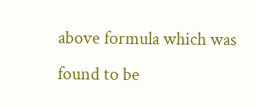above formula which was found to be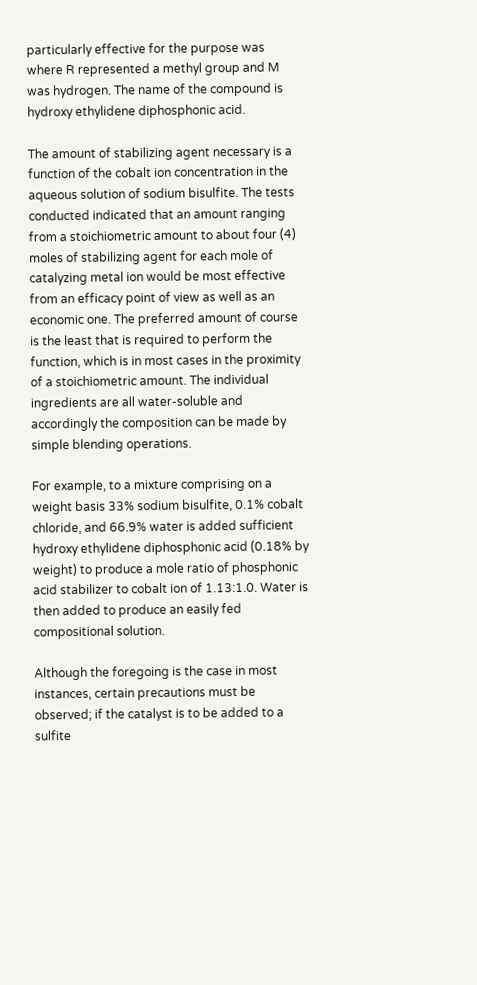particularly effective for the purpose was where R represented a methyl group and M was hydrogen. The name of the compound is hydroxy ethylidene diphosphonic acid.

The amount of stabilizing agent necessary is a function of the cobalt ion concentration in the aqueous solution of sodium bisulfite. The tests conducted indicated that an amount ranging from a stoichiometric amount to about four (4) moles of stabilizing agent for each mole of catalyzing metal ion would be most effective from an efficacy point of view as well as an economic one. The preferred amount of course is the least that is required to perform the function, which is in most cases in the proximity of a stoichiometric amount. The individual ingredients are all water-soluble and accordingly the composition can be made by simple blending operations.

For example, to a mixture comprising on a weight basis 33% sodium bisulfite, 0.1% cobalt chloride, and 66.9% water is added sufficient hydroxy ethylidene diphosphonic acid (0.18% by weight) to produce a mole ratio of phosphonic acid stabilizer to cobalt ion of 1.13:1.0. Water is then added to produce an easily fed compositional solution.

Although the foregoing is the case in most instances, certain precautions must be observed; if the catalyst is to be added to a sulfite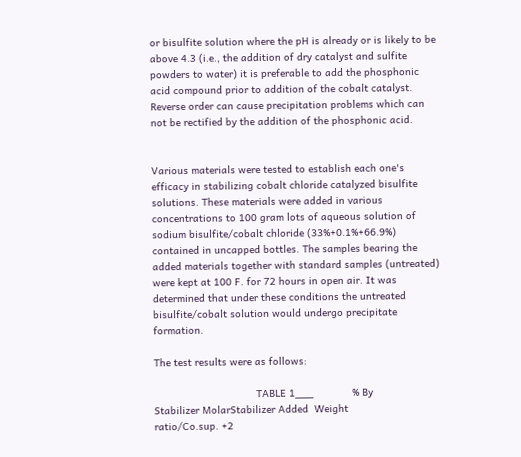or bisulfite solution where the pH is already or is likely to be above 4.3 (i.e., the addition of dry catalyst and sulfite powders to water) it is preferable to add the phosphonic acid compound prior to addition of the cobalt catalyst. Reverse order can cause precipitation problems which can not be rectified by the addition of the phosphonic acid.


Various materials were tested to establish each one's efficacy in stabilizing cobalt chloride catalyzed bisulfite solutions. These materials were added in various concentrations to 100 gram lots of aqueous solution of sodium bisulfite/cobalt chloride (33%+0.1%+66.9%) contained in uncapped bottles. The samples bearing the added materials together with standard samples (untreated) were kept at 100 F. for 72 hours in open air. It was determined that under these conditions the untreated bisulfite/cobalt solution would undergo precipitate formation.

The test results were as follows:

                                  TABLE 1___             % By                 Stabilizer MolarStabilizer Added  Weight                 ratio/Co.sup. +2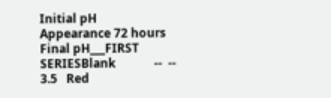Initial pH                                Appearance 72 hours                                           Final pH___FIRST SERIESBlank             --  --       3.5   Red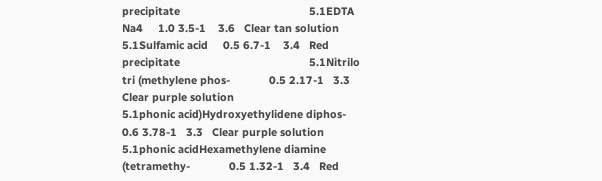precipitate                                           5.1EDTA Na4     1.0 3.5-1    3.6   Clear tan solution                                           5.1Sulfamic acid     0.5 6.7-1    3.4   Red precipitate                                           5.1Nitrilo tri (methylene phos-             0.5 2.17-1   3.3   Clear purple solution                                           5.1phonic acid)Hydroxyethylidene diphos-             0.6 3.78-1   3.3   Clear purple solution                                           5.1phonic acidHexamethylene diamine (tetramethy-             0.5 1.32-1   3.4   Red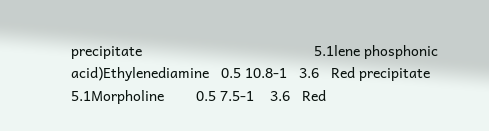precipitate                                           5.1lene phosphonic acid)Ethylenediamine   0.5 10.8-1   3.6   Red precipitate                                           5.1Morpholine        0.5 7.5-1    3.6   Red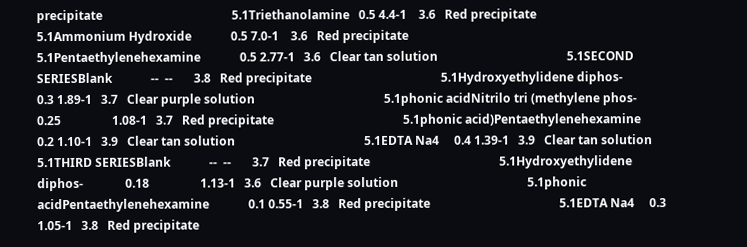precipitate                                           5.1Triethanolamine   0.5 4.4-1    3.6   Red precipitate                                           5.1Ammonium Hydroxide             0.5 7.0-1    3.6   Red precipitate                                           5.1Pentaethylenehexamine             0.5 2.77-1   3.6   Clear tan solution                                           5.1SECOND SERIESBlank             --  --       3.8   Red precipitate                                           5.1Hydroxyethylidene diphos-             0.3 1.89-1   3.7   Clear purple solution                                           5.1phonic acidNitrilo tri (methylene phos-              0.25                 1.08-1   3.7   Red precipitate                                           5.1phonic acid)Pentaethylenehexamine             0.2 1.10-1   3.9   Clear tan solution                                           5.1EDTA Na4     0.4 1.39-1   3.9   Clear tan solution                                           5.1THIRD SERIESBlank             --  --       3.7   Red precipitate                                           5.1Hydroxyethylidene diphos-              0.18                 1.13-1   3.6   Clear purple solution                                           5.1phonic acidPentaethylenehexamine             0.1 0.55-1   3.8   Red precipitate                                           5.1EDTA Na4     0.3 1.05-1   3.8   Red precipitate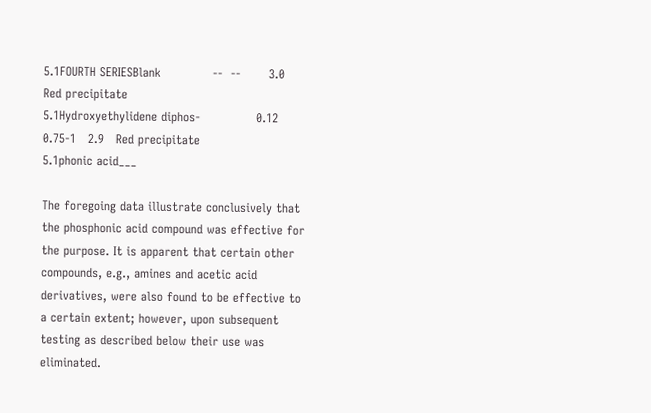5.1FOURTH SERIESBlank             --  --       3.0   Red precipitate                                           5.1Hydroxyethylidene diphos-              0.12                 0.75-1   2.9   Red precipitate                                           5.1phonic acid___

The foregoing data illustrate conclusively that the phosphonic acid compound was effective for the purpose. It is apparent that certain other compounds, e.g., amines and acetic acid derivatives, were also found to be effective to a certain extent; however, upon subsequent testing as described below their use was eliminated.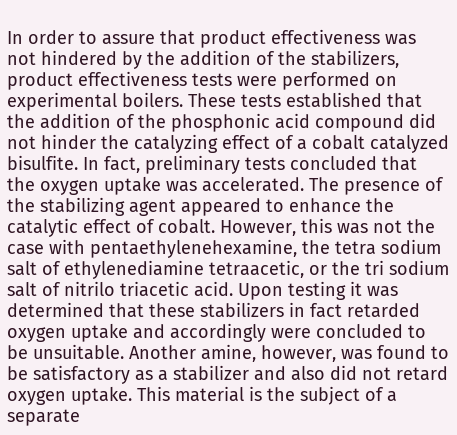In order to assure that product effectiveness was not hindered by the addition of the stabilizers, product effectiveness tests were performed on experimental boilers. These tests established that the addition of the phosphonic acid compound did not hinder the catalyzing effect of a cobalt catalyzed bisulfite. In fact, preliminary tests concluded that the oxygen uptake was accelerated. The presence of the stabilizing agent appeared to enhance the catalytic effect of cobalt. However, this was not the case with pentaethylenehexamine, the tetra sodium salt of ethylenediamine tetraacetic, or the tri sodium salt of nitrilo triacetic acid. Upon testing it was determined that these stabilizers in fact retarded oxygen uptake and accordingly were concluded to be unsuitable. Another amine, however, was found to be satisfactory as a stabilizer and also did not retard oxygen uptake. This material is the subject of a separate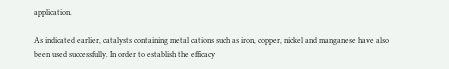application.

As indicated earlier, catalysts containing metal cations such as iron, copper, nickel and manganese have also been used successfully. In order to establish the efficacy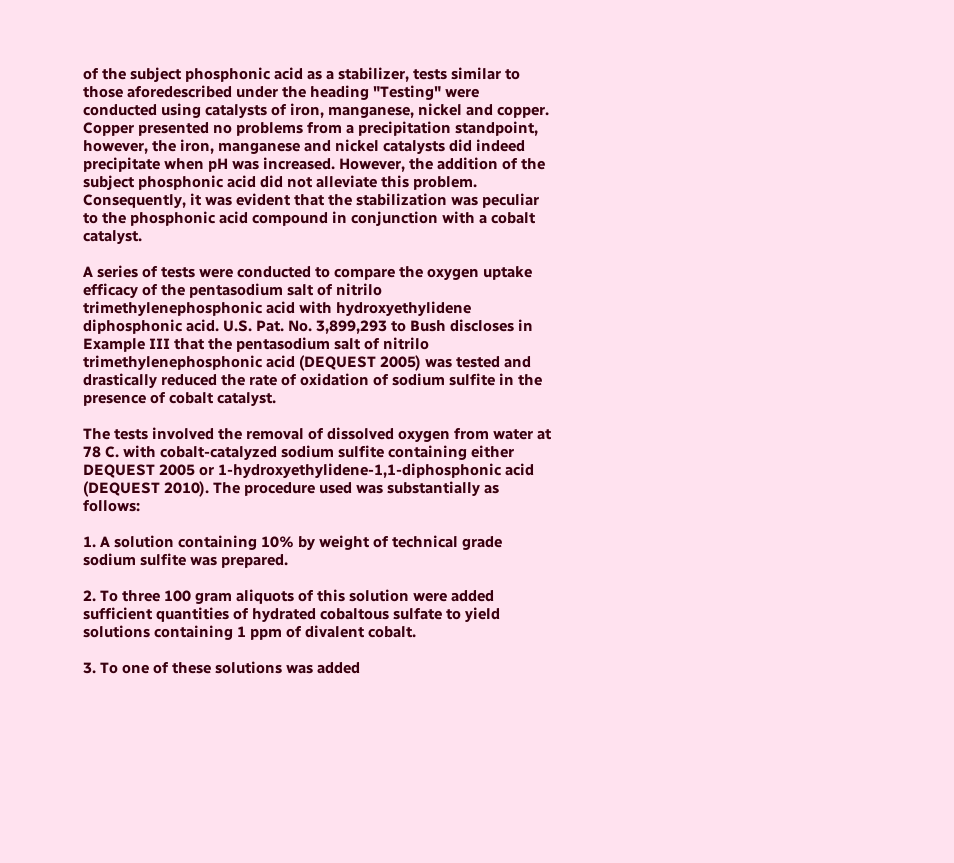of the subject phosphonic acid as a stabilizer, tests similar to those aforedescribed under the heading "Testing" were conducted using catalysts of iron, manganese, nickel and copper. Copper presented no problems from a precipitation standpoint, however, the iron, manganese and nickel catalysts did indeed precipitate when pH was increased. However, the addition of the subject phosphonic acid did not alleviate this problem. Consequently, it was evident that the stabilization was peculiar to the phosphonic acid compound in conjunction with a cobalt catalyst.

A series of tests were conducted to compare the oxygen uptake efficacy of the pentasodium salt of nitrilo trimethylenephosphonic acid with hydroxyethylidene diphosphonic acid. U.S. Pat. No. 3,899,293 to Bush discloses in Example III that the pentasodium salt of nitrilo trimethylenephosphonic acid (DEQUEST 2005) was tested and drastically reduced the rate of oxidation of sodium sulfite in the presence of cobalt catalyst.

The tests involved the removal of dissolved oxygen from water at 78 C. with cobalt-catalyzed sodium sulfite containing either DEQUEST 2005 or 1-hydroxyethylidene-1,1-diphosphonic acid (DEQUEST 2010). The procedure used was substantially as follows:

1. A solution containing 10% by weight of technical grade sodium sulfite was prepared.

2. To three 100 gram aliquots of this solution were added sufficient quantities of hydrated cobaltous sulfate to yield solutions containing 1 ppm of divalent cobalt.

3. To one of these solutions was added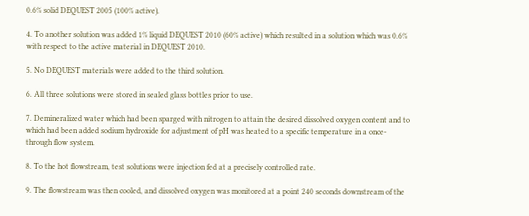0.6% solid DEQUEST 2005 (100% active).

4. To another solution was added 1% liquid DEQUEST 2010 (60% active) which resulted in a solution which was 0.6% with respect to the active material in DEQUEST 2010.

5. No DEQUEST materials were added to the third solution.

6. All three solutions were stored in sealed glass bottles prior to use.

7. Demineralized water which had been sparged with nitrogen to attain the desired dissolved oxygen content and to which had been added sodium hydroxide for adjustment of pH was heated to a specific temperature in a once-through flow system.

8. To the hot flowstream, test solutions were injection fed at a precisely controlled rate.

9. The flowstream was then cooled, and dissolved oxygen was monitored at a point 240 seconds downstream of the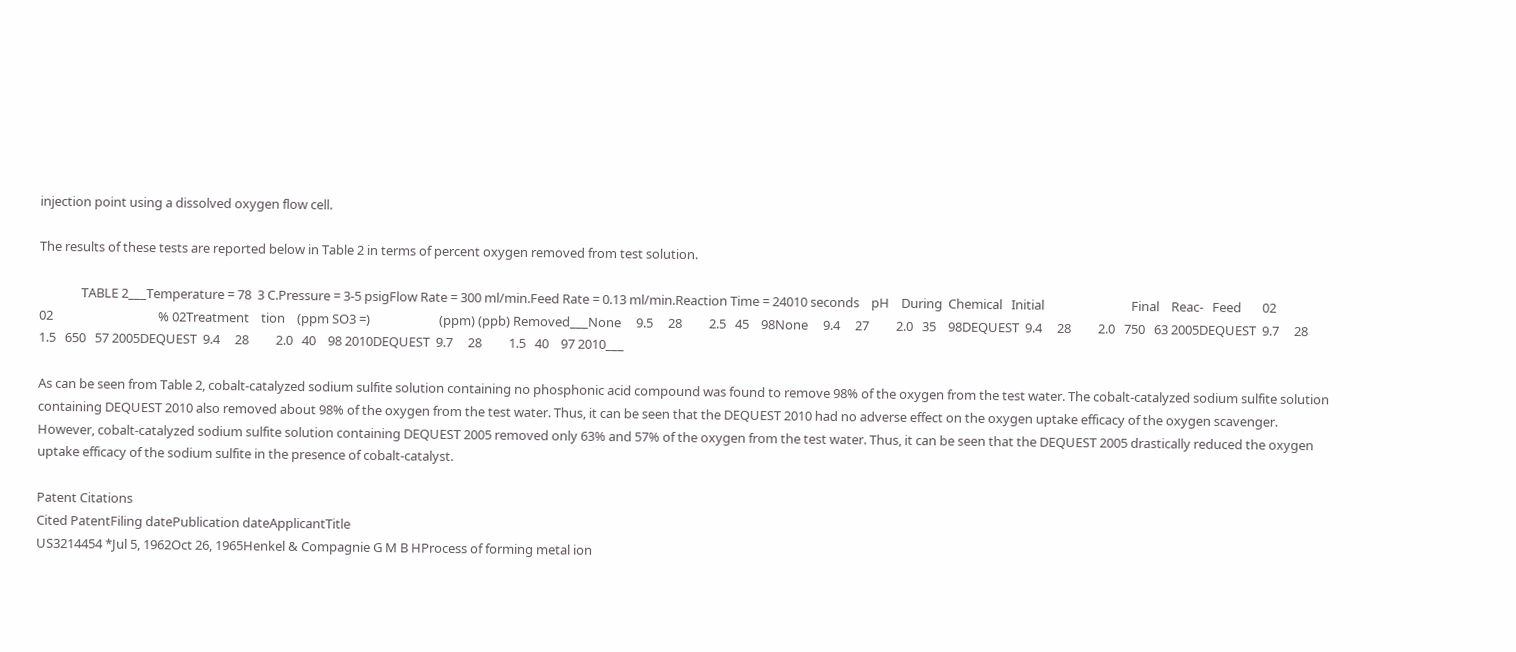injection point using a dissolved oxygen flow cell.

The results of these tests are reported below in Table 2 in terms of percent oxygen removed from test solution.

              TABLE 2___Temperature = 78  3 C.Pressure = 3-5 psigFlow Rate = 300 ml/min.Feed Rate = 0.13 ml/min.Reaction Time = 24010 seconds    pH    During  Chemical   Initial                             Final    Reac-   Feed       02                             02                                   % 02Treatment    tion    (ppm SO3 =)                       (ppm) (ppb) Removed___None     9.5     28         2.5   45    98None     9.4     27         2.0   35    98DEQUEST  9.4     28         2.0   750   63 2005DEQUEST  9.7     28         1.5   650   57 2005DEQUEST  9.4     28         2.0   40    98 2010DEQUEST  9.7     28         1.5   40    97 2010___

As can be seen from Table 2, cobalt-catalyzed sodium sulfite solution containing no phosphonic acid compound was found to remove 98% of the oxygen from the test water. The cobalt-catalyzed sodium sulfite solution containing DEQUEST 2010 also removed about 98% of the oxygen from the test water. Thus, it can be seen that the DEQUEST 2010 had no adverse effect on the oxygen uptake efficacy of the oxygen scavenger. However, cobalt-catalyzed sodium sulfite solution containing DEQUEST 2005 removed only 63% and 57% of the oxygen from the test water. Thus, it can be seen that the DEQUEST 2005 drastically reduced the oxygen uptake efficacy of the sodium sulfite in the presence of cobalt-catalyst.

Patent Citations
Cited PatentFiling datePublication dateApplicantTitle
US3214454 *Jul 5, 1962Oct 26, 1965Henkel & Compagnie G M B HProcess of forming metal ion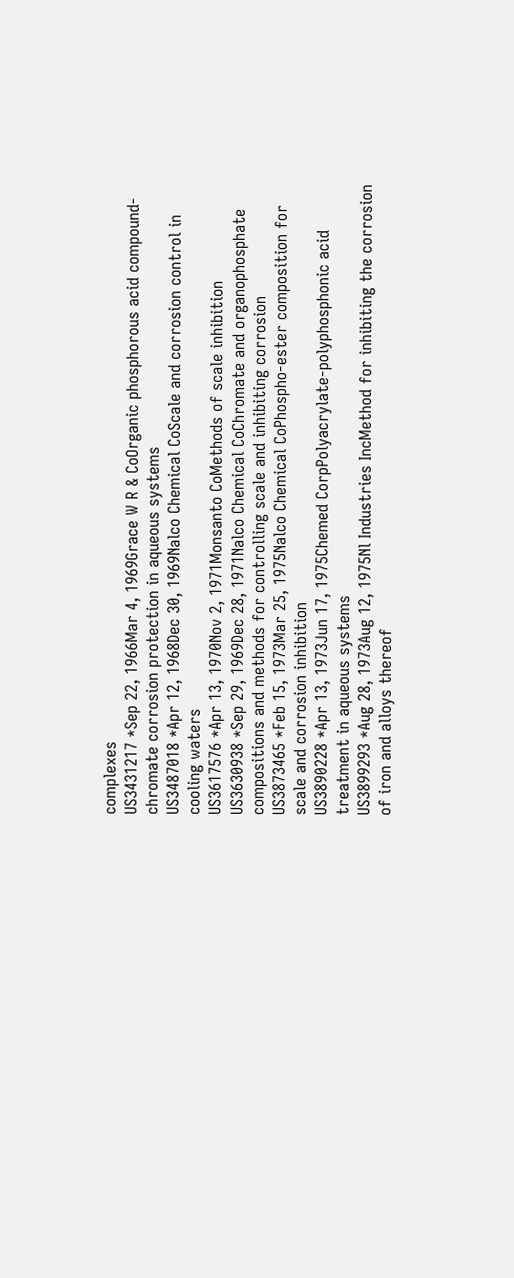complexes
US3431217 *Sep 22, 1966Mar 4, 1969Grace W R & CoOrganic phosphorous acid compound-chromate corrosion protection in aqueous systems
US3487018 *Apr 12, 1968Dec 30, 1969Nalco Chemical CoScale and corrosion control in cooling waters
US3617576 *Apr 13, 1970Nov 2, 1971Monsanto CoMethods of scale inhibition
US3630938 *Sep 29, 1969Dec 28, 1971Nalco Chemical CoChromate and organophosphate compositions and methods for controlling scale and inhibiting corrosion
US3873465 *Feb 15, 1973Mar 25, 1975Nalco Chemical CoPhospho-ester composition for scale and corrosion inhibition
US3890228 *Apr 13, 1973Jun 17, 1975Chemed CorpPolyacrylate-polyphosphonic acid treatment in aqueous systems
US3899293 *Aug 28, 1973Aug 12, 1975Nl Industries IncMethod for inhibiting the corrosion of iron and alloys thereof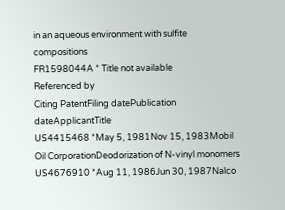in an aqueous environment with sulfite compositions
FR1598044A * Title not available
Referenced by
Citing PatentFiling datePublication dateApplicantTitle
US4415468 *May 5, 1981Nov 15, 1983Mobil Oil CorporationDeodorization of N-vinyl monomers
US4676910 *Aug 11, 1986Jun 30, 1987Nalco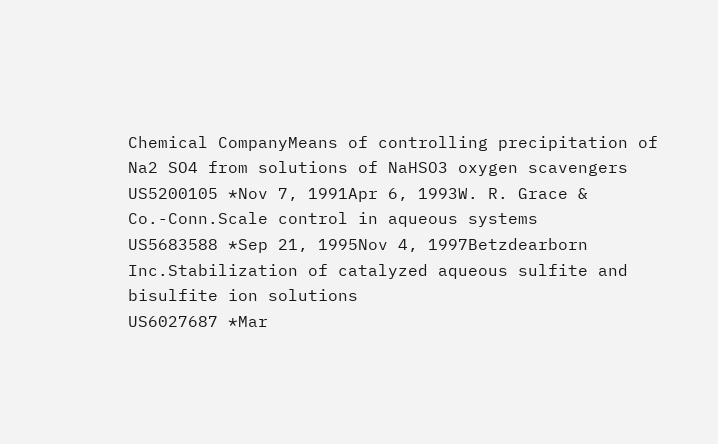Chemical CompanyMeans of controlling precipitation of Na2 SO4 from solutions of NaHSO3 oxygen scavengers
US5200105 *Nov 7, 1991Apr 6, 1993W. R. Grace & Co.-Conn.Scale control in aqueous systems
US5683588 *Sep 21, 1995Nov 4, 1997Betzdearborn Inc.Stabilization of catalyzed aqueous sulfite and bisulfite ion solutions
US6027687 *Mar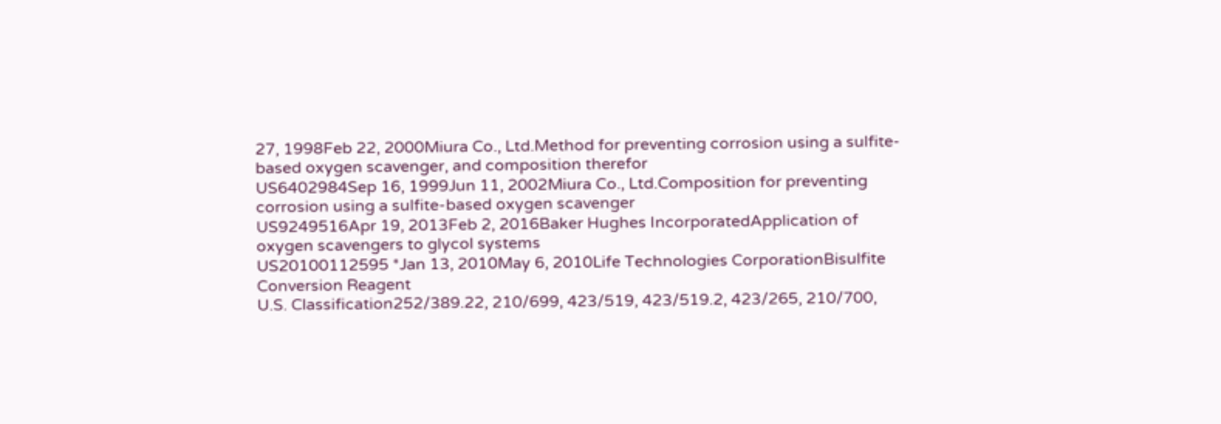27, 1998Feb 22, 2000Miura Co., Ltd.Method for preventing corrosion using a sulfite-based oxygen scavenger, and composition therefor
US6402984Sep 16, 1999Jun 11, 2002Miura Co., Ltd.Composition for preventing corrosion using a sulfite-based oxygen scavenger
US9249516Apr 19, 2013Feb 2, 2016Baker Hughes IncorporatedApplication of oxygen scavengers to glycol systems
US20100112595 *Jan 13, 2010May 6, 2010Life Technologies CorporationBisulfite Conversion Reagent
U.S. Classification252/389.22, 210/699, 423/519, 423/519.2, 423/265, 210/700,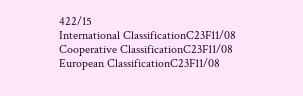422/15
International ClassificationC23F11/08
Cooperative ClassificationC23F11/08
European ClassificationC23F11/08